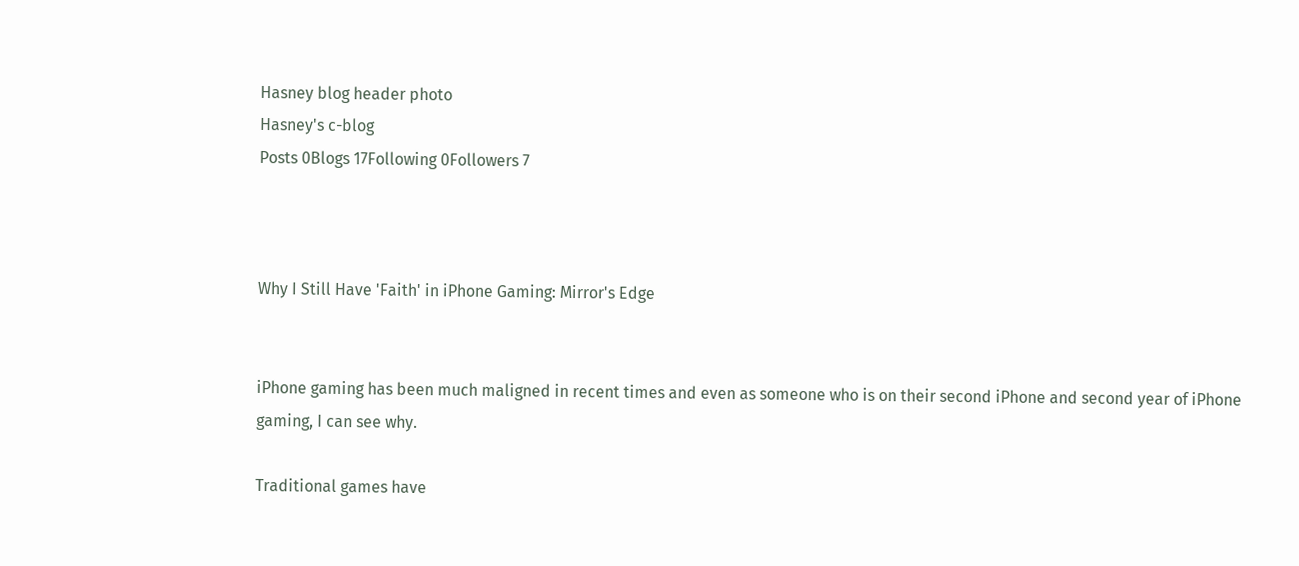Hasney blog header photo
Hasney's c-blog
Posts 0Blogs 17Following 0Followers 7



Why I Still Have 'Faith' in iPhone Gaming: Mirror's Edge


iPhone gaming has been much maligned in recent times and even as someone who is on their second iPhone and second year of iPhone gaming, I can see why.

Traditional games have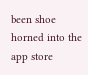been shoe horned into the app store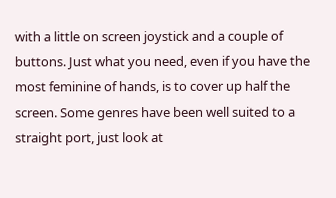with a little on screen joystick and a couple of buttons. Just what you need, even if you have the most feminine of hands, is to cover up half the screen. Some genres have been well suited to a straight port, just look at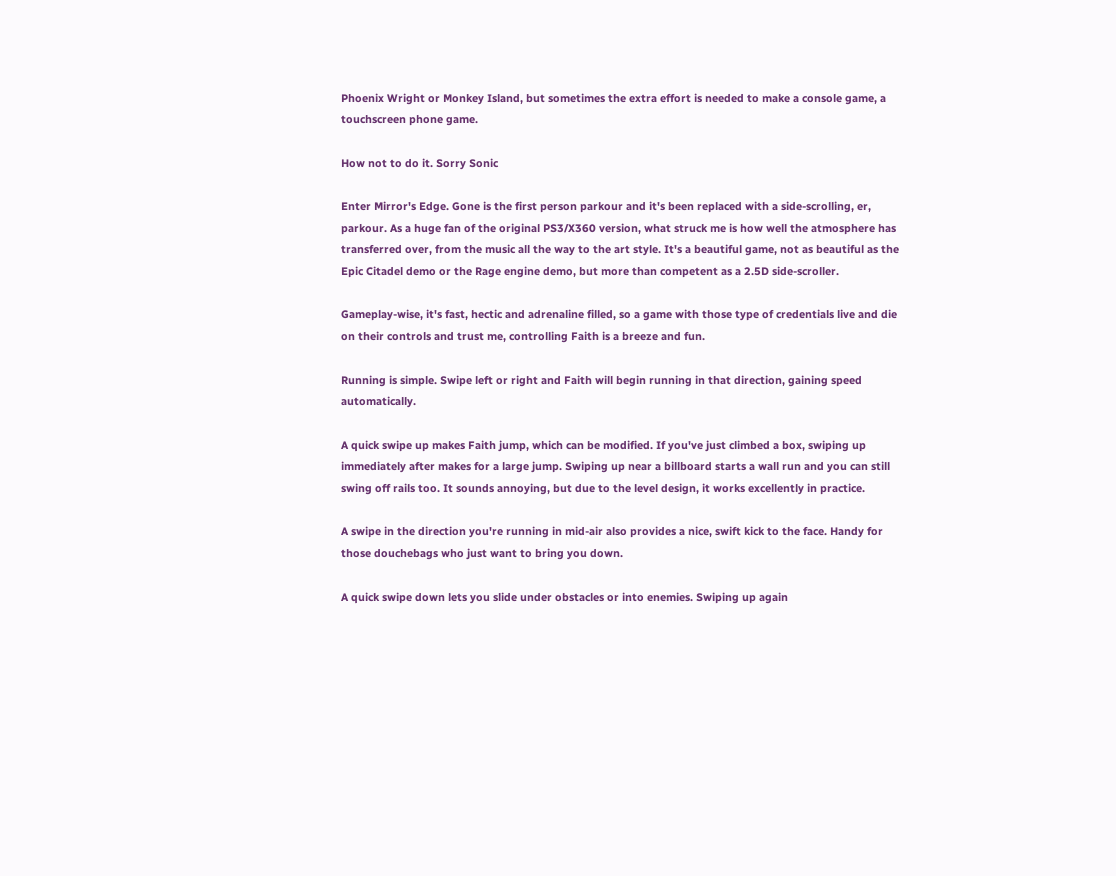Phoenix Wright or Monkey Island, but sometimes the extra effort is needed to make a console game, a touchscreen phone game.

How not to do it. Sorry Sonic

Enter Mirror's Edge. Gone is the first person parkour and it's been replaced with a side-scrolling, er, parkour. As a huge fan of the original PS3/X360 version, what struck me is how well the atmosphere has transferred over, from the music all the way to the art style. It's a beautiful game, not as beautiful as the Epic Citadel demo or the Rage engine demo, but more than competent as a 2.5D side-scroller.

Gameplay-wise, it's fast, hectic and adrenaline filled, so a game with those type of credentials live and die on their controls and trust me, controlling Faith is a breeze and fun.

Running is simple. Swipe left or right and Faith will begin running in that direction, gaining speed automatically.

A quick swipe up makes Faith jump, which can be modified. If you've just climbed a box, swiping up immediately after makes for a large jump. Swiping up near a billboard starts a wall run and you can still swing off rails too. It sounds annoying, but due to the level design, it works excellently in practice.

A swipe in the direction you're running in mid-air also provides a nice, swift kick to the face. Handy for those douchebags who just want to bring you down.

A quick swipe down lets you slide under obstacles or into enemies. Swiping up again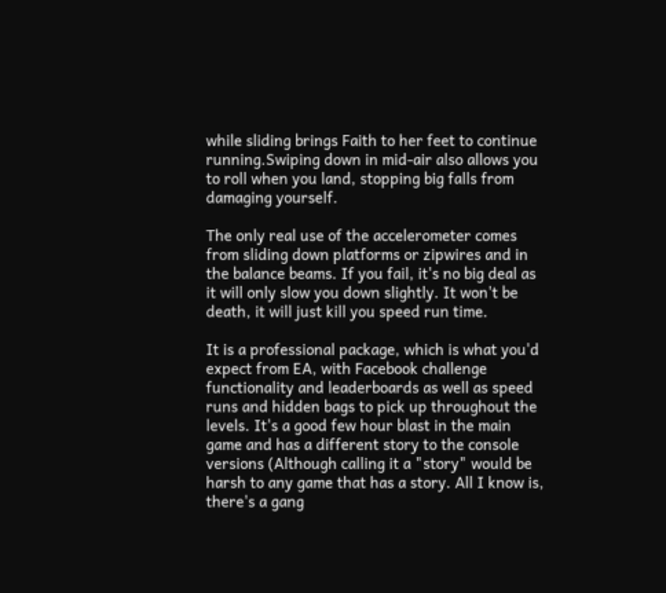while sliding brings Faith to her feet to continue running.Swiping down in mid-air also allows you to roll when you land, stopping big falls from damaging yourself.

The only real use of the accelerometer comes from sliding down platforms or zipwires and in the balance beams. If you fail, it's no big deal as it will only slow you down slightly. It won't be death, it will just kill you speed run time.

It is a professional package, which is what you'd expect from EA, with Facebook challenge functionality and leaderboards as well as speed runs and hidden bags to pick up throughout the levels. It's a good few hour blast in the main game and has a different story to the console versions (Although calling it a "story" would be harsh to any game that has a story. All I know is, there's a gang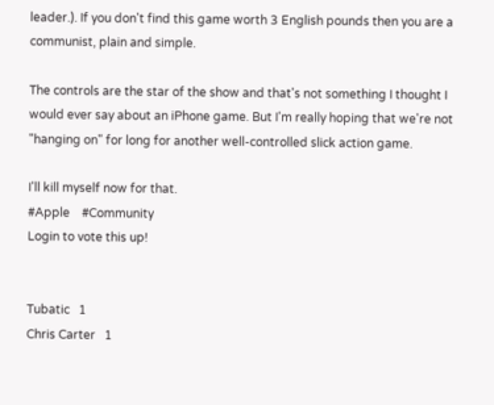leader.). If you don't find this game worth 3 English pounds then you are a communist, plain and simple.

The controls are the star of the show and that's not something I thought I would ever say about an iPhone game. But I'm really hoping that we're not "hanging on" for long for another well-controlled slick action game.

I'll kill myself now for that.
#Apple    #Community
Login to vote this up!


Tubatic   1
Chris Carter   1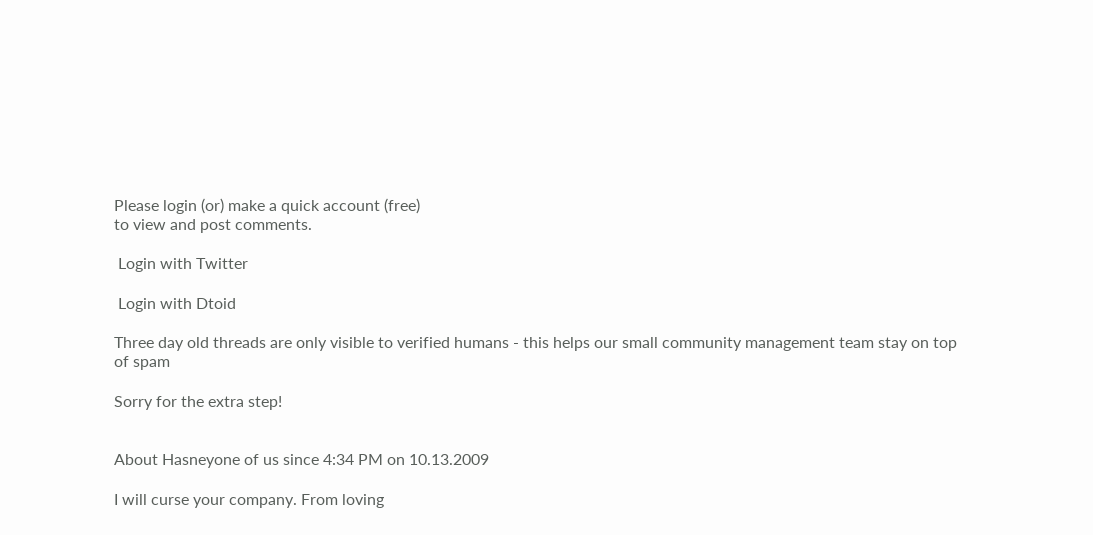Please login (or) make a quick account (free)
to view and post comments.

 Login with Twitter

 Login with Dtoid

Three day old threads are only visible to verified humans - this helps our small community management team stay on top of spam

Sorry for the extra step!


About Hasneyone of us since 4:34 PM on 10.13.2009

I will curse your company. From loving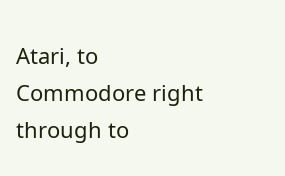Atari, to Commodore right through to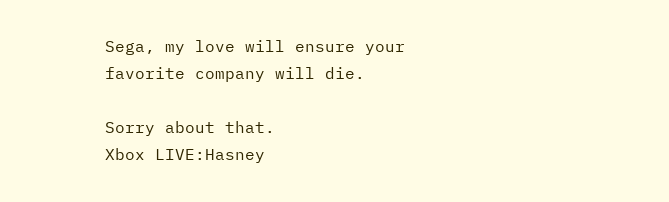Sega, my love will ensure your favorite company will die.

Sorry about that.
Xbox LIVE:Hasney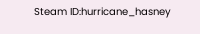Steam ID:hurricane_hasney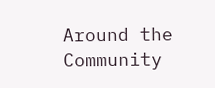Around the Community